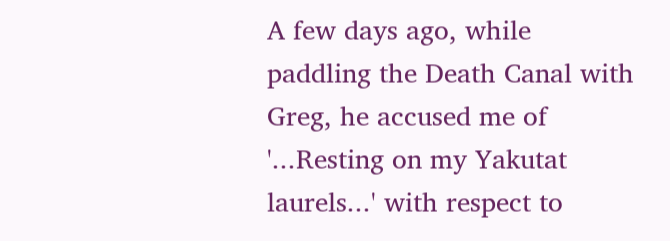A few days ago, while paddling the Death Canal with Greg, he accused me of '...Resting on my Yakutat laurels...' with respect to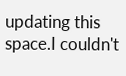updating this space.I couldn't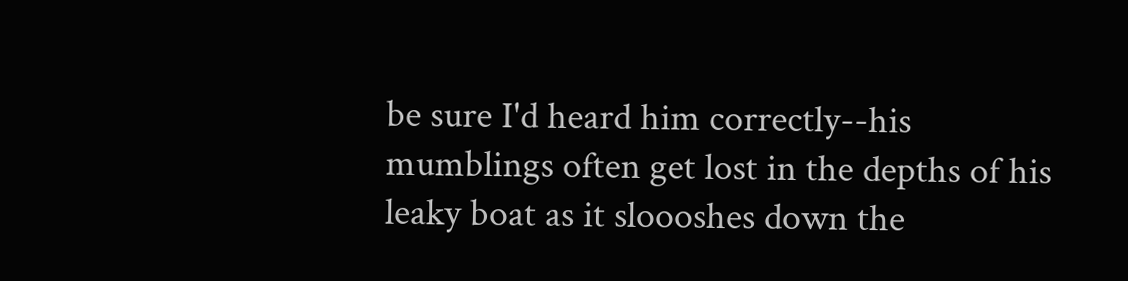be sure I'd heard him correctly--his mumblings often get lost in the depths of his leaky boat as it sloooshes down the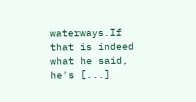waterways.If that is indeed what he said, he's [...]